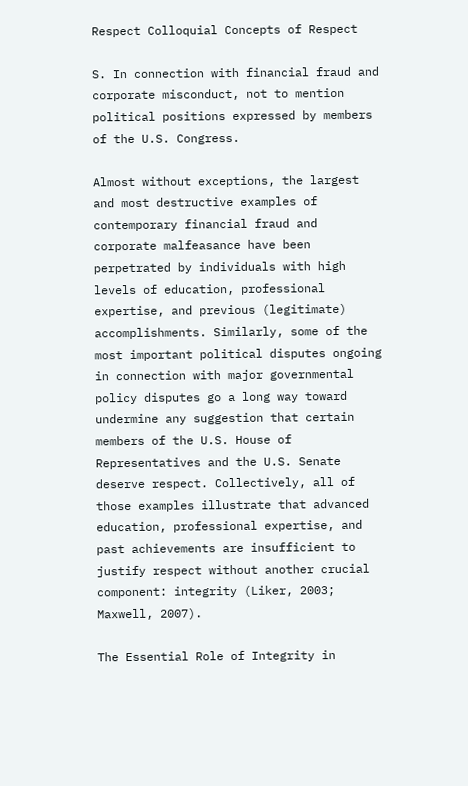Respect Colloquial Concepts of Respect

S. In connection with financial fraud and corporate misconduct, not to mention political positions expressed by members of the U.S. Congress.

Almost without exceptions, the largest and most destructive examples of contemporary financial fraud and corporate malfeasance have been perpetrated by individuals with high levels of education, professional expertise, and previous (legitimate) accomplishments. Similarly, some of the most important political disputes ongoing in connection with major governmental policy disputes go a long way toward undermine any suggestion that certain members of the U.S. House of Representatives and the U.S. Senate deserve respect. Collectively, all of those examples illustrate that advanced education, professional expertise, and past achievements are insufficient to justify respect without another crucial component: integrity (Liker, 2003; Maxwell, 2007).

The Essential Role of Integrity in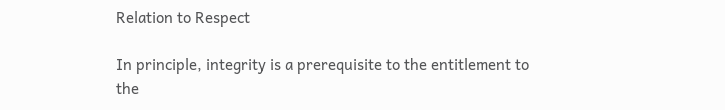Relation to Respect

In principle, integrity is a prerequisite to the entitlement to the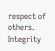respect of others. Integrity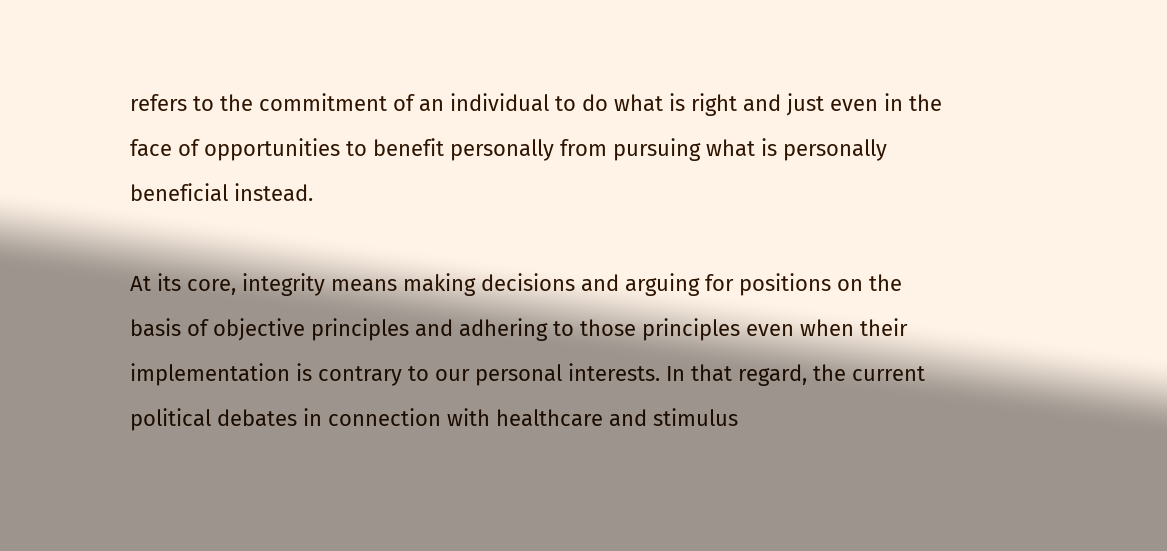refers to the commitment of an individual to do what is right and just even in the face of opportunities to benefit personally from pursuing what is personally beneficial instead.

At its core, integrity means making decisions and arguing for positions on the basis of objective principles and adhering to those principles even when their implementation is contrary to our personal interests. In that regard, the current political debates in connection with healthcare and stimulus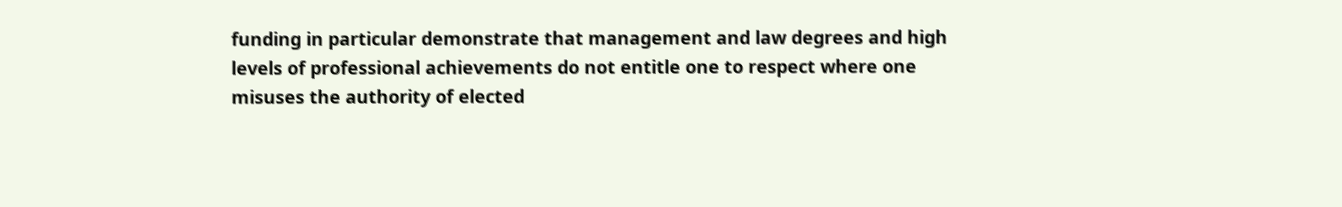funding in particular demonstrate that management and law degrees and high levels of professional achievements do not entitle one to respect where one misuses the authority of elected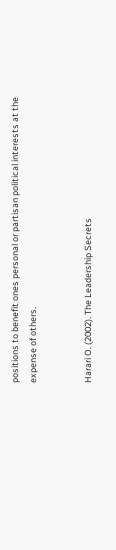positions to benefit ones personal or partisan political interests at the expense of others.


Harari O. (2002). The Leadership Secrets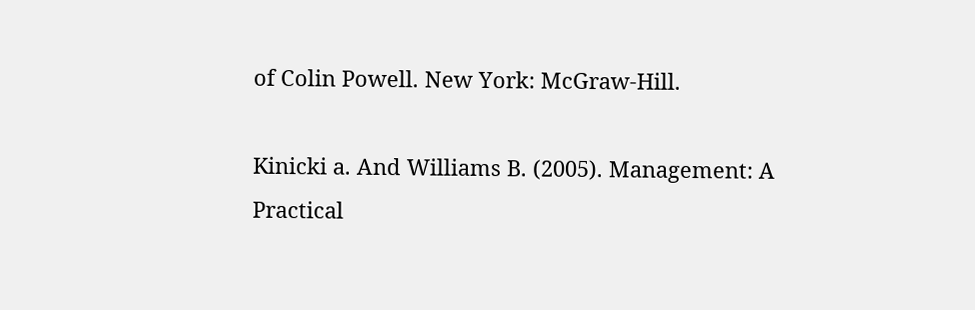of Colin Powell. New York: McGraw-Hill.

Kinicki a. And Williams B. (2005). Management: A Practical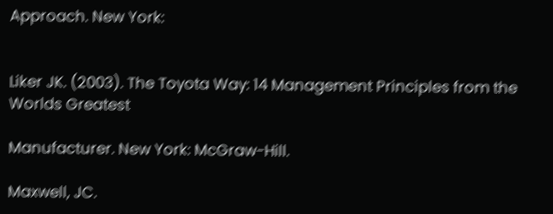Approach. New York:


Liker JK. (2003). The Toyota Way: 14 Management Principles from the Worlds Greatest

Manufacturer. New York: McGraw-Hill.

Maxwell, JC.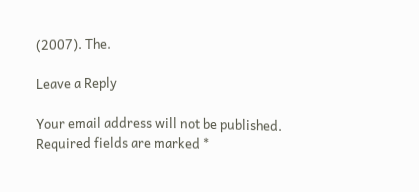(2007). The.

Leave a Reply

Your email address will not be published. Required fields are marked *